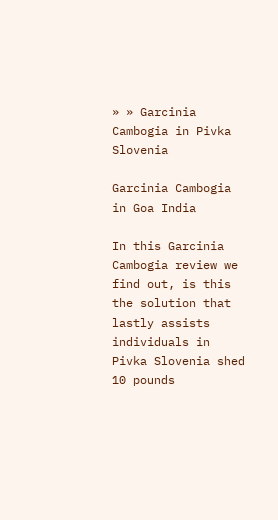» » Garcinia Cambogia in Pivka Slovenia

Garcinia Cambogia in Goa India

In this Garcinia Cambogia review we find out, is this the solution that lastly assists individuals in Pivka Slovenia shed 10 pounds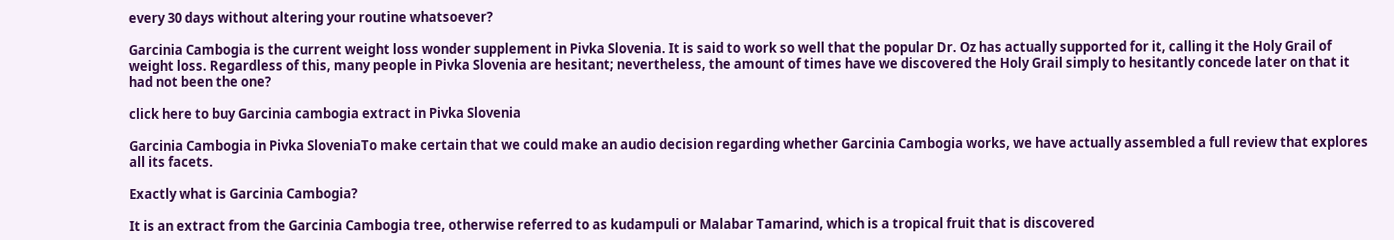every 30 days without altering your routine whatsoever?

Garcinia Cambogia is the current weight loss wonder supplement in Pivka Slovenia. It is said to work so well that the popular Dr. Oz has actually supported for it, calling it the Holy Grail of weight loss. Regardless of this, many people in Pivka Slovenia are hesitant; nevertheless, the amount of times have we discovered the Holy Grail simply to hesitantly concede later on that it had not been the one?

click here to buy Garcinia cambogia extract in Pivka Slovenia

Garcinia Cambogia in Pivka SloveniaTo make certain that we could make an audio decision regarding whether Garcinia Cambogia works, we have actually assembled a full review that explores all its facets.

Exactly what is Garcinia Cambogia?

It is an extract from the Garcinia Cambogia tree, otherwise referred to as kudampuli or Malabar Tamarind, which is a tropical fruit that is discovered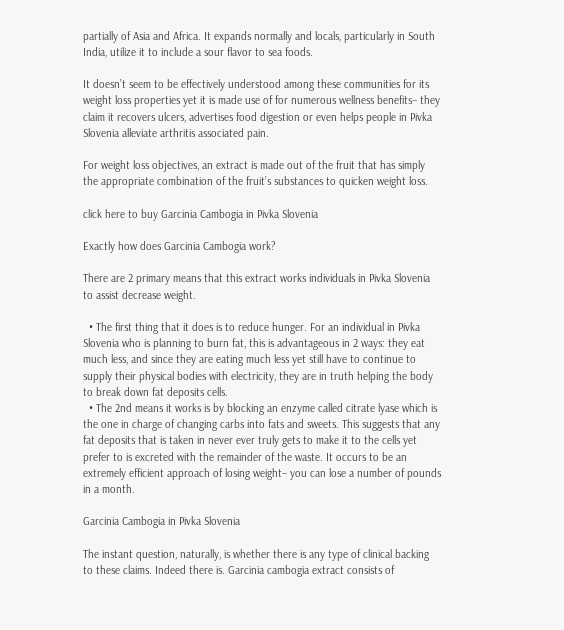partially of Asia and Africa. It expands normally and locals, particularly in South India, utilize it to include a sour flavor to sea foods.

It doesn’t seem to be effectively understood among these communities for its weight loss properties yet it is made use of for numerous wellness benefits– they claim it recovers ulcers, advertises food digestion or even helps people in Pivka Slovenia alleviate arthritis associated pain.

For weight loss objectives, an extract is made out of the fruit that has simply the appropriate combination of the fruit’s substances to quicken weight loss.

click here to buy Garcinia Cambogia in Pivka Slovenia

Exactly how does Garcinia Cambogia work?

There are 2 primary means that this extract works individuals in Pivka Slovenia to assist decrease weight.

  • The first thing that it does is to reduce hunger. For an individual in Pivka Slovenia who is planning to burn fat, this is advantageous in 2 ways: they eat much less, and since they are eating much less yet still have to continue to supply their physical bodies with electricity, they are in truth helping the body to break down fat deposits cells.
  • The 2nd means it works is by blocking an enzyme called citrate lyase which is the one in charge of changing carbs into fats and sweets. This suggests that any fat deposits that is taken in never ever truly gets to make it to the cells yet prefer to is excreted with the remainder of the waste. It occurs to be an extremely efficient approach of losing weight– you can lose a number of pounds in a month.

Garcinia Cambogia in Pivka Slovenia

The instant question, naturally, is whether there is any type of clinical backing to these claims. Indeed there is. Garcinia cambogia extract consists of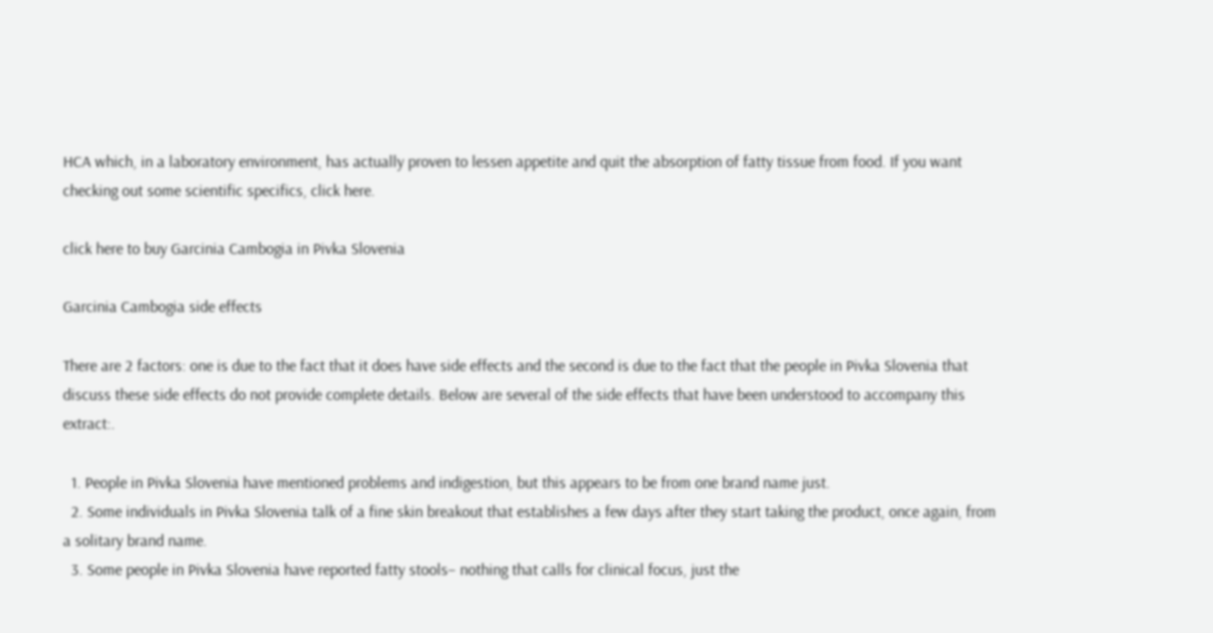HCA which, in a laboratory environment, has actually proven to lessen appetite and quit the absorption of fatty tissue from food. If you want checking out some scientific specifics, click here.

click here to buy Garcinia Cambogia in Pivka Slovenia

Garcinia Cambogia side effects

There are 2 factors: one is due to the fact that it does have side effects and the second is due to the fact that the people in Pivka Slovenia that discuss these side effects do not provide complete details. Below are several of the side effects that have been understood to accompany this extract:.

  1. People in Pivka Slovenia have mentioned problems and indigestion, but this appears to be from one brand name just.
  2. Some individuals in Pivka Slovenia talk of a fine skin breakout that establishes a few days after they start taking the product, once again, from a solitary brand name.
  3. Some people in Pivka Slovenia have reported fatty stools– nothing that calls for clinical focus, just the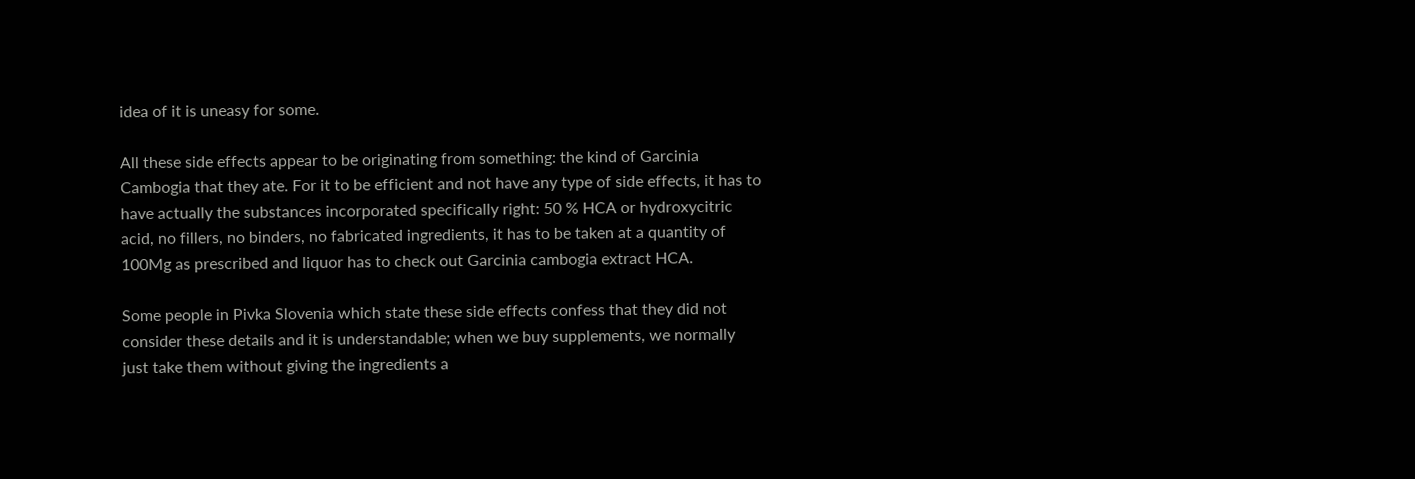idea of it is uneasy for some.

All these side effects appear to be originating from something: the kind of Garcinia Cambogia that they ate. For it to be efficient and not have any type of side effects, it has to have actually the substances incorporated specifically right: 50 % HCA or hydroxycitric acid, no fillers, no binders, no fabricated ingredients, it has to be taken at a quantity of 100Mg as prescribed and liquor has to check out Garcinia cambogia extract HCA.

Some people in Pivka Slovenia which state these side effects confess that they did not consider these details and it is understandable; when we buy supplements, we normally just take them without giving the ingredients a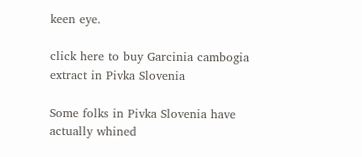keen eye.

click here to buy Garcinia cambogia extract in Pivka Slovenia

Some folks in Pivka Slovenia have actually whined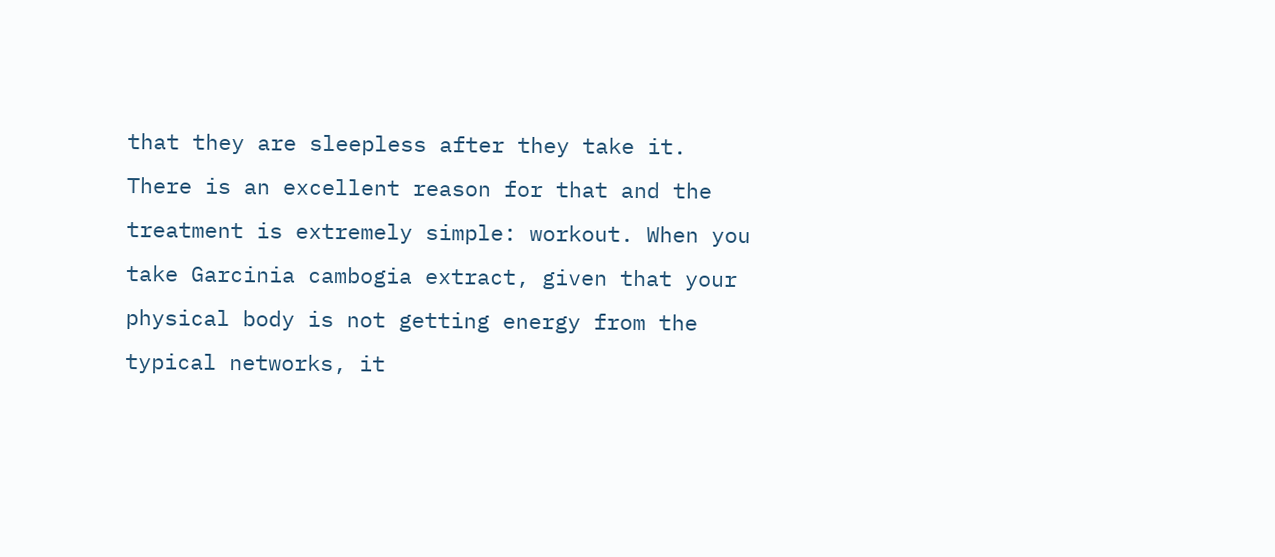that they are sleepless after they take it. There is an excellent reason for that and the treatment is extremely simple: workout. When you take Garcinia cambogia extract, given that your physical body is not getting energy from the typical networks, it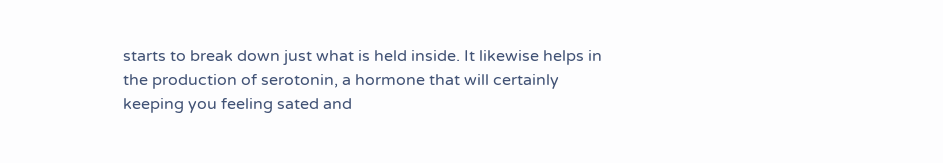starts to break down just what is held inside. It likewise helps in the production of serotonin, a hormone that will certainly keeping you feeling sated and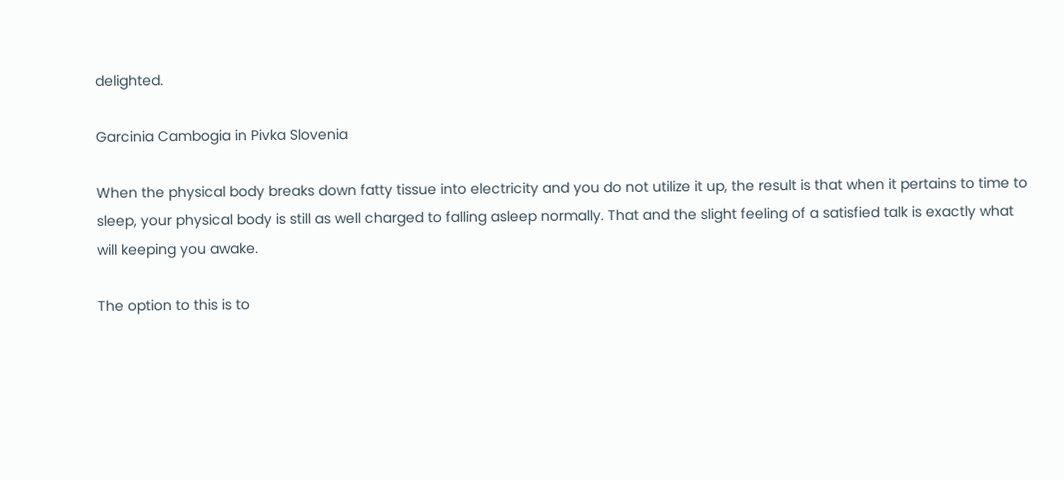delighted.

Garcinia Cambogia in Pivka Slovenia

When the physical body breaks down fatty tissue into electricity and you do not utilize it up, the result is that when it pertains to time to sleep, your physical body is still as well charged to falling asleep normally. That and the slight feeling of a satisfied talk is exactly what will keeping you awake.

The option to this is to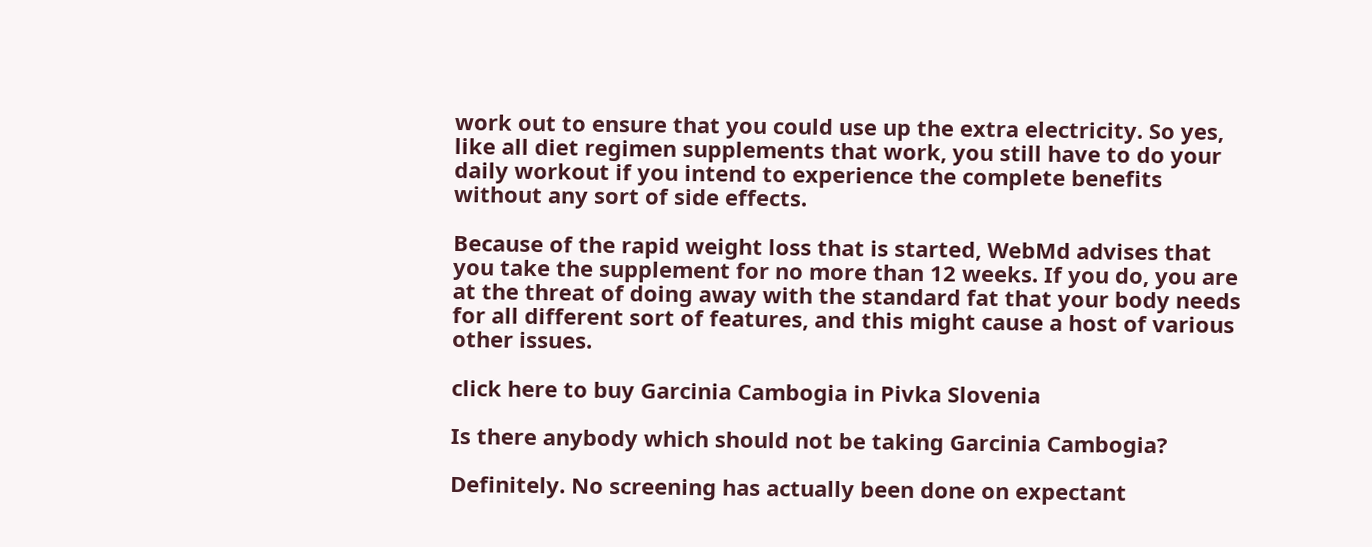work out to ensure that you could use up the extra electricity. So yes, like all diet regimen supplements that work, you still have to do your daily workout if you intend to experience the complete benefits without any sort of side effects.

Because of the rapid weight loss that is started, WebMd advises that you take the supplement for no more than 12 weeks. If you do, you are at the threat of doing away with the standard fat that your body needs for all different sort of features, and this might cause a host of various other issues.

click here to buy Garcinia Cambogia in Pivka Slovenia

Is there anybody which should not be taking Garcinia Cambogia?

Definitely. No screening has actually been done on expectant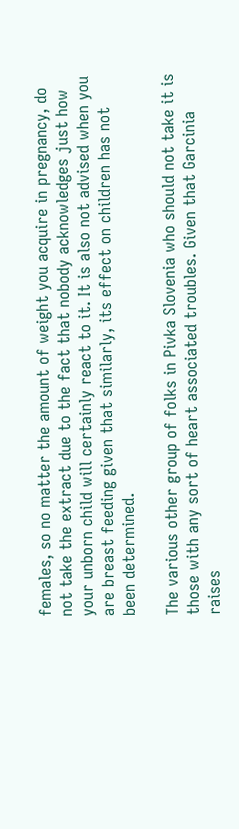females, so no matter the amount of weight you acquire in pregnancy, do not take the extract due to the fact that nobody acknowledges just how your unborn child will certainly react to it. It is also not advised when you are breast feeding given that similarly, its effect on children has not been determined.

The various other group of folks in Pivka Slovenia who should not take it is those with any sort of heart associated troubles. Given that Garcinia raises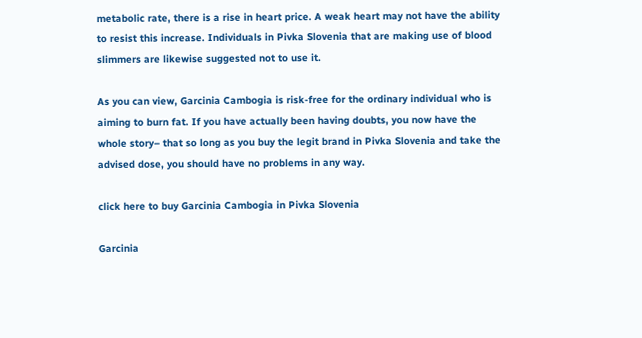metabolic rate, there is a rise in heart price. A weak heart may not have the ability to resist this increase. Individuals in Pivka Slovenia that are making use of blood slimmers are likewise suggested not to use it.

As you can view, Garcinia Cambogia is risk-free for the ordinary individual who is aiming to burn fat. If you have actually been having doubts, you now have the whole story– that so long as you buy the legit brand in Pivka Slovenia and take the advised dose, you should have no problems in any way.

click here to buy Garcinia Cambogia in Pivka Slovenia

Garcinia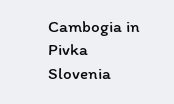Cambogia in Pivka Slovenia